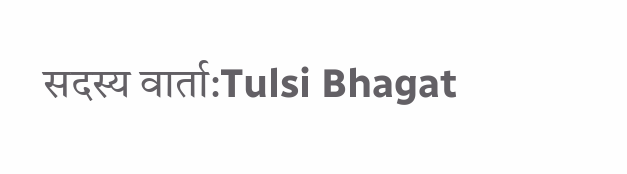सदस्य वार्ता:Tulsi Bhagat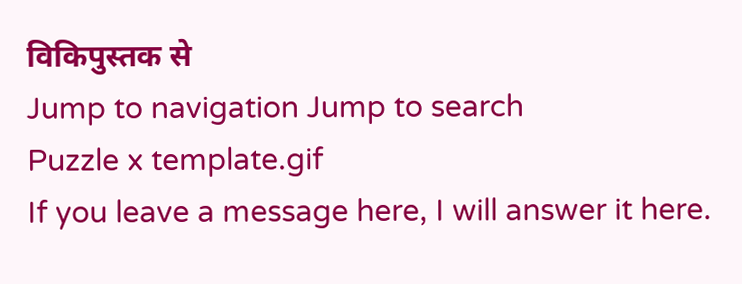विकिपुस्तक से
Jump to navigation Jump to search
Puzzle x template.gif
If you leave a message here, I will answer it here.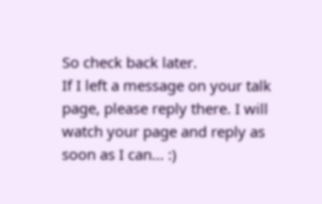So check back later.
If I left a message on your talk page, please reply there. I will watch your page and reply as soon as I can... :)